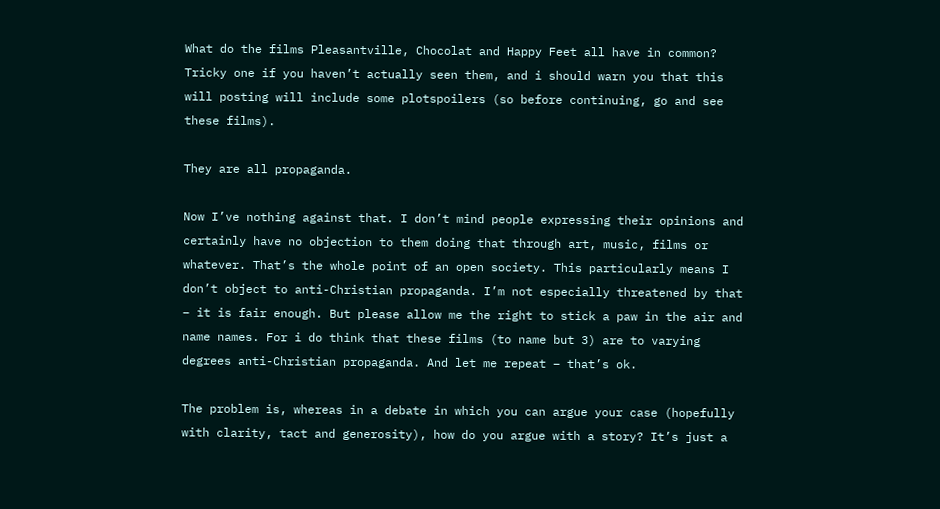What do the films Pleasantville, Chocolat and Happy Feet all have in common? Tricky one if you haven’t actually seen them, and i should warn you that this will posting will include some plotspoilers (so before continuing, go and see these films).

They are all propaganda.

Now I’ve nothing against that. I don’t mind people expressing their opinions and certainly have no objection to them doing that through art, music, films or whatever. That’s the whole point of an open society. This particularly means I don’t object to anti-Christian propaganda. I’m not especially threatened by that – it is fair enough. But please allow me the right to stick a paw in the air and name names. For i do think that these films (to name but 3) are to varying degrees anti-Christian propaganda. And let me repeat – that’s ok.

The problem is, whereas in a debate in which you can argue your case (hopefully with clarity, tact and generosity), how do you argue with a story? It’s just a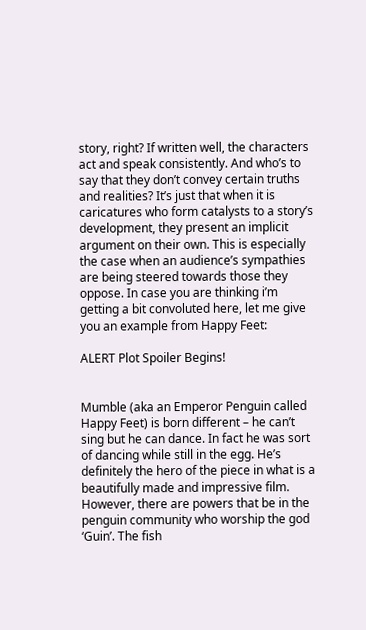story, right? If written well, the characters act and speak consistently. And who’s to say that they don’t convey certain truths and realities? It’s just that when it is caricatures who form catalysts to a story’s development, they present an implicit argument on their own. This is especially the case when an audience’s sympathies are being steered towards those they oppose. In case you are thinking i’m getting a bit convoluted here, let me give you an example from Happy Feet:

ALERT Plot Spoiler Begins!


Mumble (aka an Emperor Penguin called Happy Feet) is born different – he can’t sing but he can dance. In fact he was sort of dancing while still in the egg. He’s definitely the hero of the piece in what is a beautifully made and impressive film. However, there are powers that be in the penguin community who worship the god ‘Guin’. The fish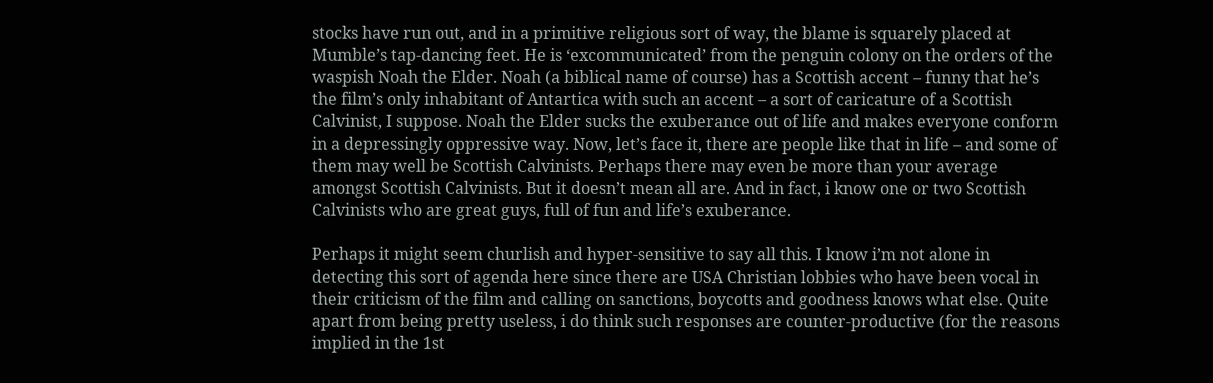stocks have run out, and in a primitive religious sort of way, the blame is squarely placed at Mumble’s tap-dancing feet. He is ‘excommunicated’ from the penguin colony on the orders of the waspish Noah the Elder. Noah (a biblical name of course) has a Scottish accent – funny that he’s the film’s only inhabitant of Antartica with such an accent – a sort of caricature of a Scottish Calvinist, I suppose. Noah the Elder sucks the exuberance out of life and makes everyone conform in a depressingly oppressive way. Now, let’s face it, there are people like that in life – and some of them may well be Scottish Calvinists. Perhaps there may even be more than your average amongst Scottish Calvinists. But it doesn’t mean all are. And in fact, i know one or two Scottish Calvinists who are great guys, full of fun and life’s exuberance.

Perhaps it might seem churlish and hyper-sensitive to say all this. I know i’m not alone in detecting this sort of agenda here since there are USA Christian lobbies who have been vocal in their criticism of the film and calling on sanctions, boycotts and goodness knows what else. Quite apart from being pretty useless, i do think such responses are counter-productive (for the reasons implied in the 1st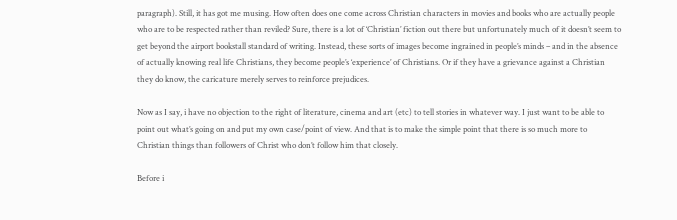paragraph). Still, it has got me musing. How often does one come across Christian characters in movies and books who are actually people who are to be respected rather than reviled? Sure, there is a lot of ‘Christian’ fiction out there but unfortunately much of it doesn’t seem to get beyond the airport bookstall standard of writing. Instead, these sorts of images become ingrained in people’s minds – and in the absence of actually knowing real life Christians, they become people’s ‘experience’ of Christians. Or if they have a grievance against a Christian they do know, the caricature merely serves to reinforce prejudices.

Now as I say, i have no objection to the right of literature, cinema and art (etc) to tell stories in whatever way. I just want to be able to point out what’s going on and put my own case/point of view. And that is to make the simple point that there is so much more to Christian things than followers of Christ who don’t follow him that closely.

Before i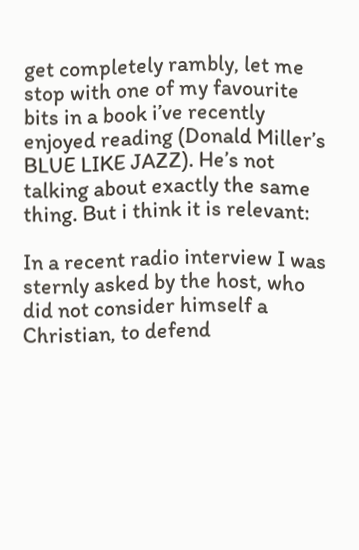get completely rambly, let me stop with one of my favourite bits in a book i’ve recently enjoyed reading (Donald Miller’s BLUE LIKE JAZZ). He’s not talking about exactly the same thing. But i think it is relevant:

In a recent radio interview I was sternly asked by the host, who did not consider himself a Christian, to defend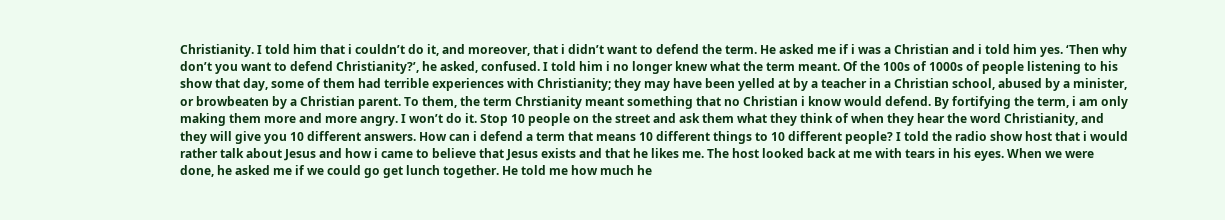Christianity. I told him that i couldn’t do it, and moreover, that i didn’t want to defend the term. He asked me if i was a Christian and i told him yes. ‘Then why don’t you want to defend Christianity?’, he asked, confused. I told him i no longer knew what the term meant. Of the 100s of 1000s of people listening to his show that day, some of them had terrible experiences with Christianity; they may have been yelled at by a teacher in a Christian school, abused by a minister, or browbeaten by a Christian parent. To them, the term Chrstianity meant something that no Christian i know would defend. By fortifying the term, i am only making them more and more angry. I won’t do it. Stop 10 people on the street and ask them what they think of when they hear the word Christianity, and they will give you 10 different answers. How can i defend a term that means 10 different things to 10 different people? I told the radio show host that i would rather talk about Jesus and how i came to believe that Jesus exists and that he likes me. The host looked back at me with tears in his eyes. When we were done, he asked me if we could go get lunch together. He told me how much he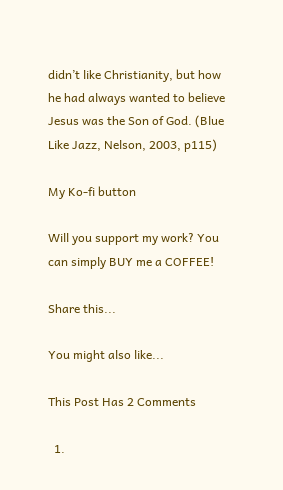didn’t like Christianity, but how he had always wanted to believe Jesus was the Son of God. (Blue Like Jazz, Nelson, 2003, p115)

My Ko-fi button

Will you support my work? You can simply BUY me a COFFEE!

Share this...

You might also like...

This Post Has 2 Comments

  1.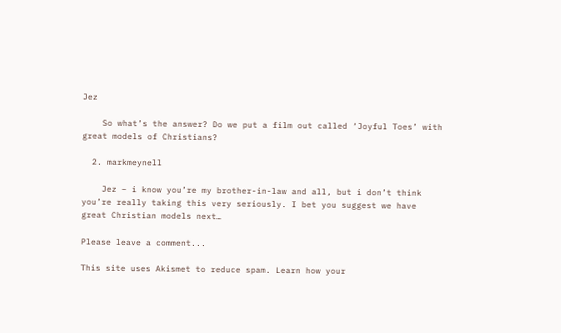Jez

    So what’s the answer? Do we put a film out called ‘Joyful Toes’ with great models of Christians?

  2. markmeynell

    Jez – i know you’re my brother-in-law and all, but i don’t think you’re really taking this very seriously. I bet you suggest we have great Christian models next…

Please leave a comment...

This site uses Akismet to reduce spam. Learn how your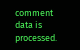comment data is processed.